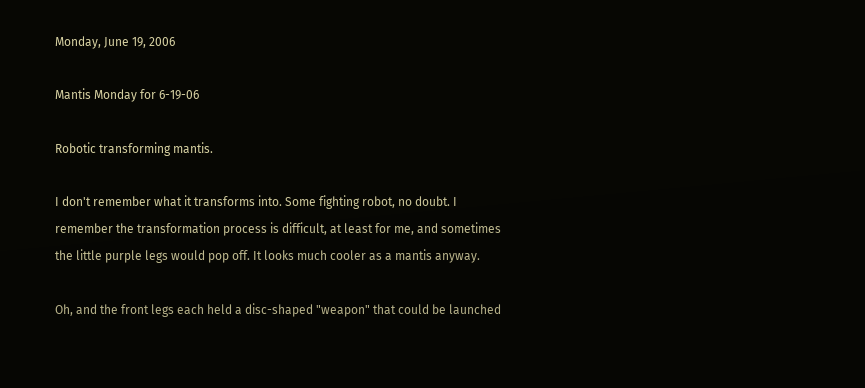Monday, June 19, 2006

Mantis Monday for 6-19-06

Robotic transforming mantis.

I don't remember what it transforms into. Some fighting robot, no doubt. I remember the transformation process is difficult, at least for me, and sometimes the little purple legs would pop off. It looks much cooler as a mantis anyway.

Oh, and the front legs each held a disc-shaped "weapon" that could be launched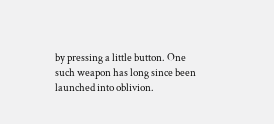by pressing a little button. One such weapon has long since been launched into oblivion.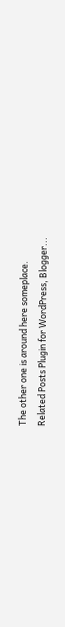The other one is around here someplace.
Related Posts Plugin for WordPress, Blogger...